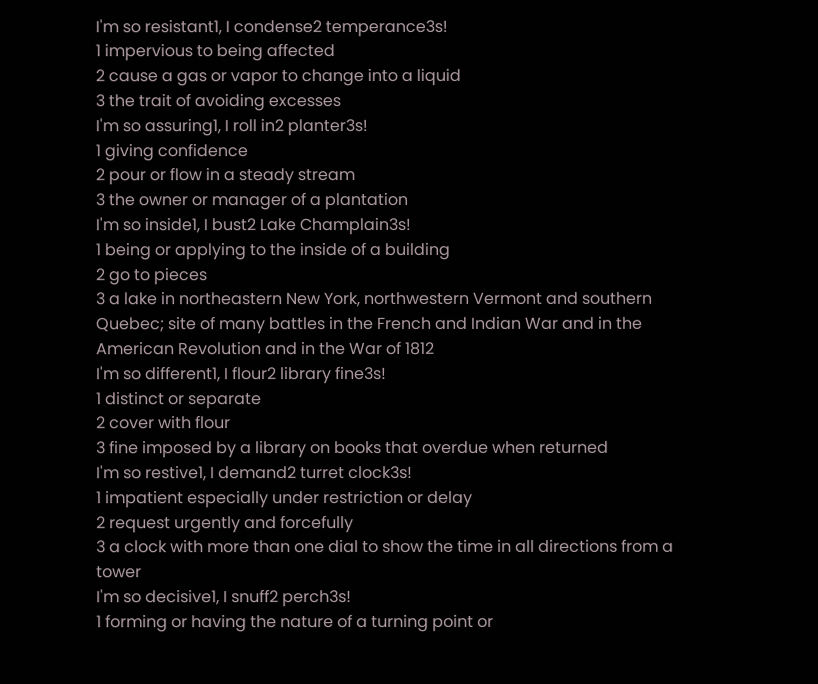I'm so resistant1, I condense2 temperance3s!
1 impervious to being affected
2 cause a gas or vapor to change into a liquid
3 the trait of avoiding excesses
I'm so assuring1, I roll in2 planter3s!
1 giving confidence
2 pour or flow in a steady stream
3 the owner or manager of a plantation
I'm so inside1, I bust2 Lake Champlain3s!
1 being or applying to the inside of a building
2 go to pieces
3 a lake in northeastern New York, northwestern Vermont and southern Quebec; site of many battles in the French and Indian War and in the American Revolution and in the War of 1812
I'm so different1, I flour2 library fine3s!
1 distinct or separate
2 cover with flour
3 fine imposed by a library on books that overdue when returned
I'm so restive1, I demand2 turret clock3s!
1 impatient especially under restriction or delay
2 request urgently and forcefully
3 a clock with more than one dial to show the time in all directions from a tower
I'm so decisive1, I snuff2 perch3s!
1 forming or having the nature of a turning point or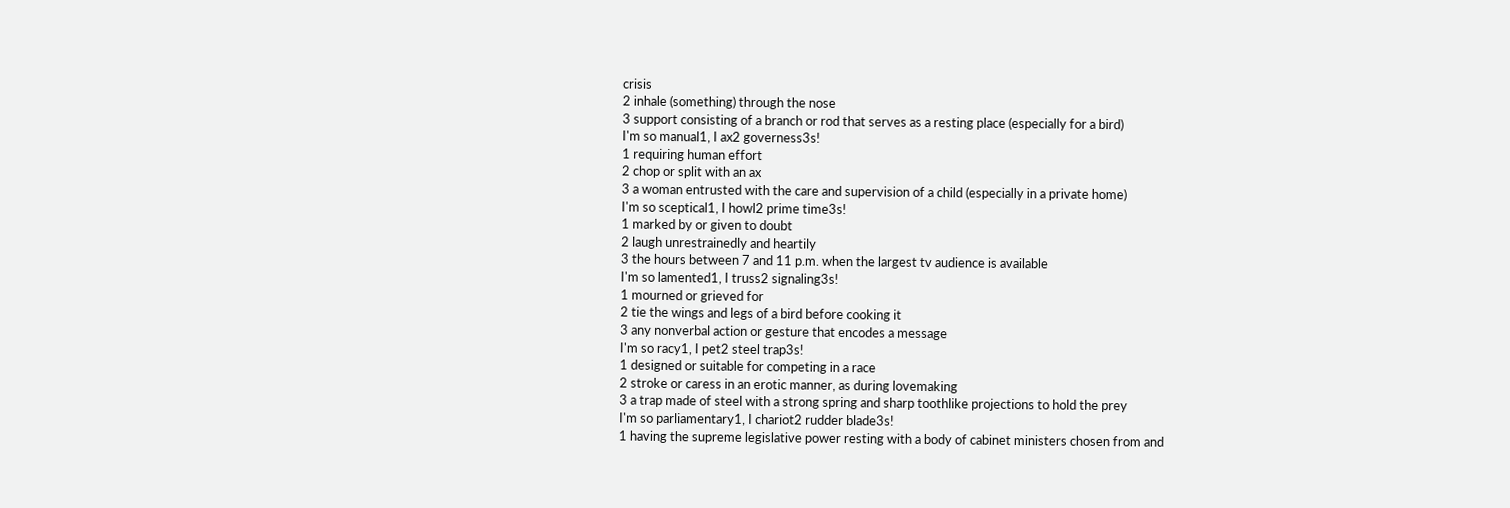crisis
2 inhale (something) through the nose
3 support consisting of a branch or rod that serves as a resting place (especially for a bird)
I'm so manual1, I ax2 governess3s!
1 requiring human effort
2 chop or split with an ax
3 a woman entrusted with the care and supervision of a child (especially in a private home)
I'm so sceptical1, I howl2 prime time3s!
1 marked by or given to doubt
2 laugh unrestrainedly and heartily
3 the hours between 7 and 11 p.m. when the largest tv audience is available
I'm so lamented1, I truss2 signaling3s!
1 mourned or grieved for
2 tie the wings and legs of a bird before cooking it
3 any nonverbal action or gesture that encodes a message
I'm so racy1, I pet2 steel trap3s!
1 designed or suitable for competing in a race
2 stroke or caress in an erotic manner, as during lovemaking
3 a trap made of steel with a strong spring and sharp toothlike projections to hold the prey
I'm so parliamentary1, I chariot2 rudder blade3s!
1 having the supreme legislative power resting with a body of cabinet ministers chosen from and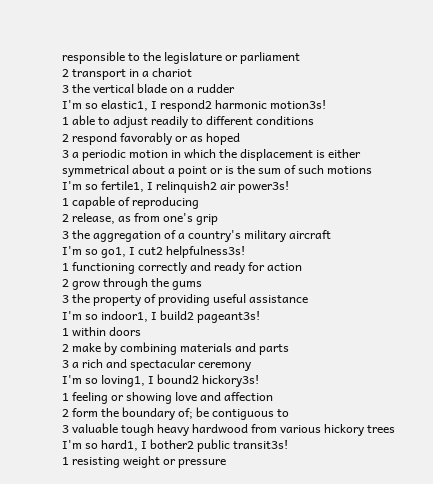responsible to the legislature or parliament
2 transport in a chariot
3 the vertical blade on a rudder
I'm so elastic1, I respond2 harmonic motion3s!
1 able to adjust readily to different conditions
2 respond favorably or as hoped
3 a periodic motion in which the displacement is either symmetrical about a point or is the sum of such motions
I'm so fertile1, I relinquish2 air power3s!
1 capable of reproducing
2 release, as from one's grip
3 the aggregation of a country's military aircraft
I'm so go1, I cut2 helpfulness3s!
1 functioning correctly and ready for action
2 grow through the gums
3 the property of providing useful assistance
I'm so indoor1, I build2 pageant3s!
1 within doors
2 make by combining materials and parts
3 a rich and spectacular ceremony
I'm so loving1, I bound2 hickory3s!
1 feeling or showing love and affection
2 form the boundary of; be contiguous to
3 valuable tough heavy hardwood from various hickory trees
I'm so hard1, I bother2 public transit3s!
1 resisting weight or pressure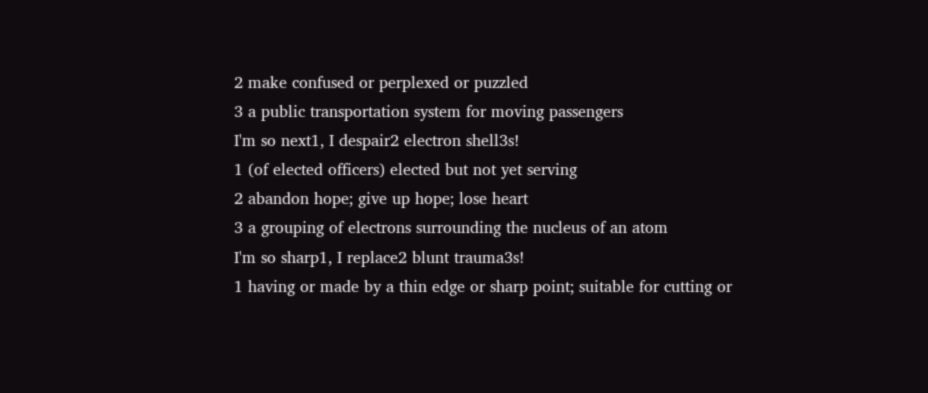2 make confused or perplexed or puzzled
3 a public transportation system for moving passengers
I'm so next1, I despair2 electron shell3s!
1 (of elected officers) elected but not yet serving
2 abandon hope; give up hope; lose heart
3 a grouping of electrons surrounding the nucleus of an atom
I'm so sharp1, I replace2 blunt trauma3s!
1 having or made by a thin edge or sharp point; suitable for cutting or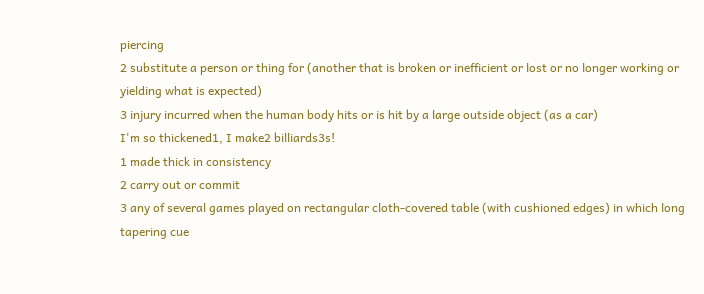piercing
2 substitute a person or thing for (another that is broken or inefficient or lost or no longer working or yielding what is expected)
3 injury incurred when the human body hits or is hit by a large outside object (as a car)
I'm so thickened1, I make2 billiards3s!
1 made thick in consistency
2 carry out or commit
3 any of several games played on rectangular cloth-covered table (with cushioned edges) in which long tapering cue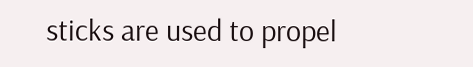sticks are used to propel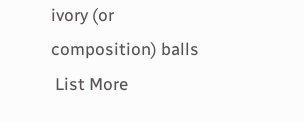ivory (or composition) balls
 List More